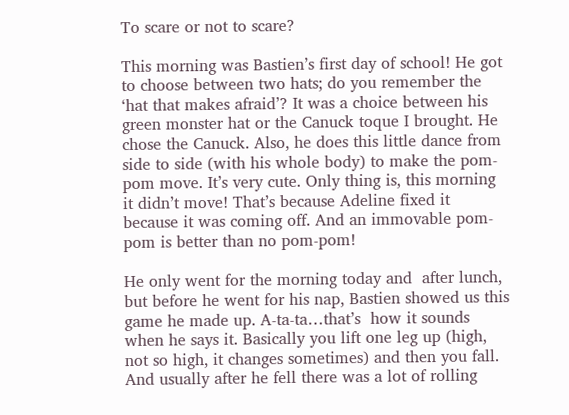To scare or not to scare?

This morning was Bastien’s first day of school! He got to choose between two hats; do you remember the ‘hat that makes afraid’? It was a choice between his green monster hat or the Canuck toque I brought. He chose the Canuck. Also, he does this little dance from side to side (with his whole body) to make the pom-pom move. It’s very cute. Only thing is, this morning it didn’t move! That’s because Adeline fixed it because it was coming off. And an immovable pom-pom is better than no pom-pom!

He only went for the morning today and  after lunch, but before he went for his nap, Bastien showed us this game he made up. A-ta-ta…that’s  how it sounds when he says it. Basically you lift one leg up (high, not so high, it changes sometimes) and then you fall. And usually after he fell there was a lot of rolling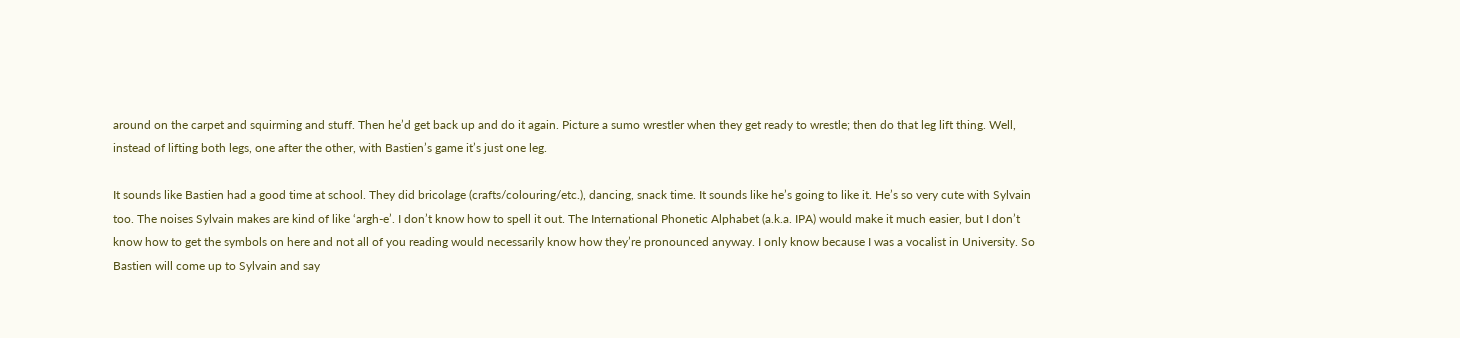around on the carpet and squirming and stuff. Then he’d get back up and do it again. Picture a sumo wrestler when they get ready to wrestle; then do that leg lift thing. Well, instead of lifting both legs, one after the other, with Bastien’s game it’s just one leg.

It sounds like Bastien had a good time at school. They did bricolage (crafts/colouring/etc.), dancing, snack time. It sounds like he’s going to like it. He’s so very cute with Sylvain too. The noises Sylvain makes are kind of like ‘argh-e’. I don’t know how to spell it out. The International Phonetic Alphabet (a.k.a. IPA) would make it much easier, but I don’t know how to get the symbols on here and not all of you reading would necessarily know how they’re pronounced anyway. I only know because I was a vocalist in University. So Bastien will come up to Sylvain and say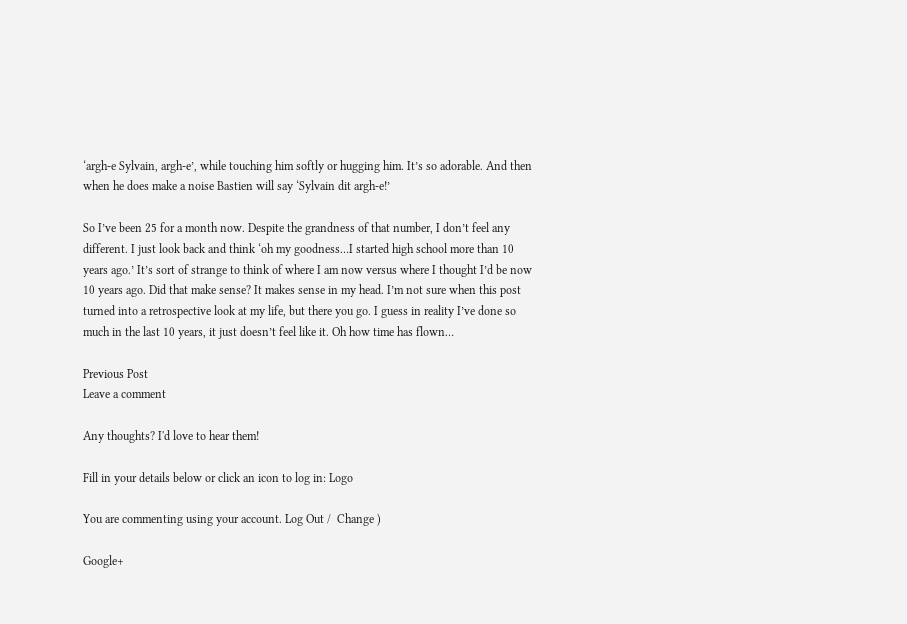‘argh-e Sylvain, argh-e’, while touching him softly or hugging him. It’s so adorable. And then when he does make a noise Bastien will say ‘Sylvain dit argh-e!’

So I’ve been 25 for a month now. Despite the grandness of that number, I don’t feel any different. I just look back and think ‘oh my goodness…I started high school more than 10 years ago.’ It’s sort of strange to think of where I am now versus where I thought I’d be now 10 years ago. Did that make sense? It makes sense in my head. I’m not sure when this post turned into a retrospective look at my life, but there you go. I guess in reality I’ve done so much in the last 10 years, it just doesn’t feel like it. Oh how time has flown…

Previous Post
Leave a comment

Any thoughts? I'd love to hear them!

Fill in your details below or click an icon to log in: Logo

You are commenting using your account. Log Out /  Change )

Google+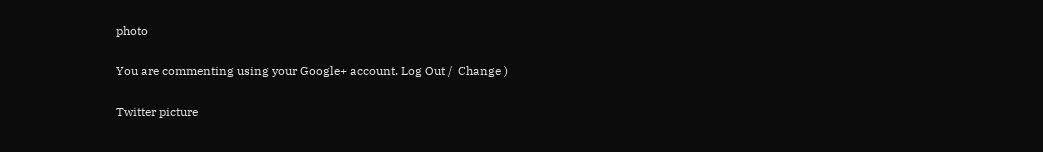photo

You are commenting using your Google+ account. Log Out /  Change )

Twitter picture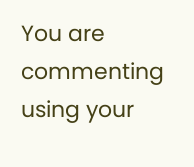You are commenting using your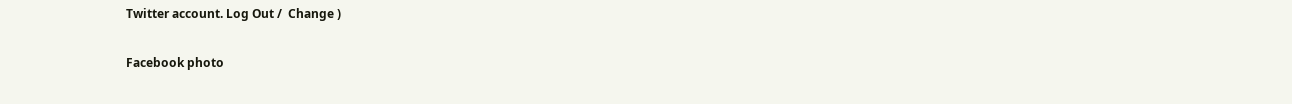Twitter account. Log Out /  Change )

Facebook photo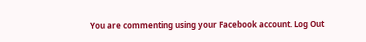You are commenting using your Facebook account. Log Out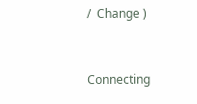/  Change )


Connecting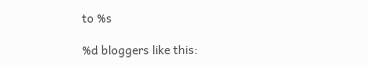to %s

%d bloggers like this: